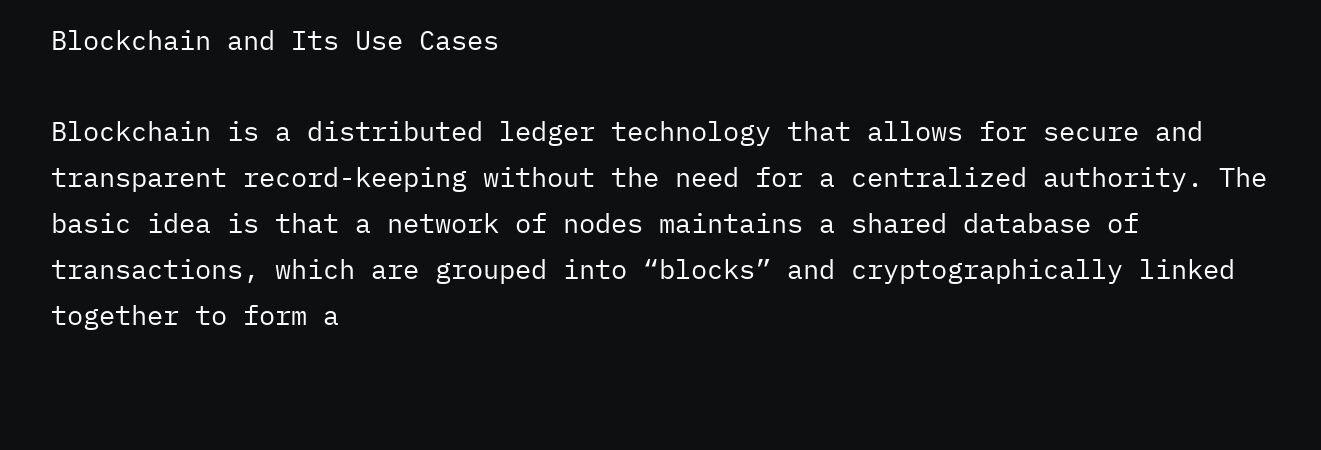Blockchain and Its Use Cases

Blockchain is a distributed ledger technology that allows for secure and transparent record-keeping without the need for a centralized authority. The basic idea is that a network of nodes maintains a shared database of transactions, which are grouped into “blocks” and cryptographically linked together to form a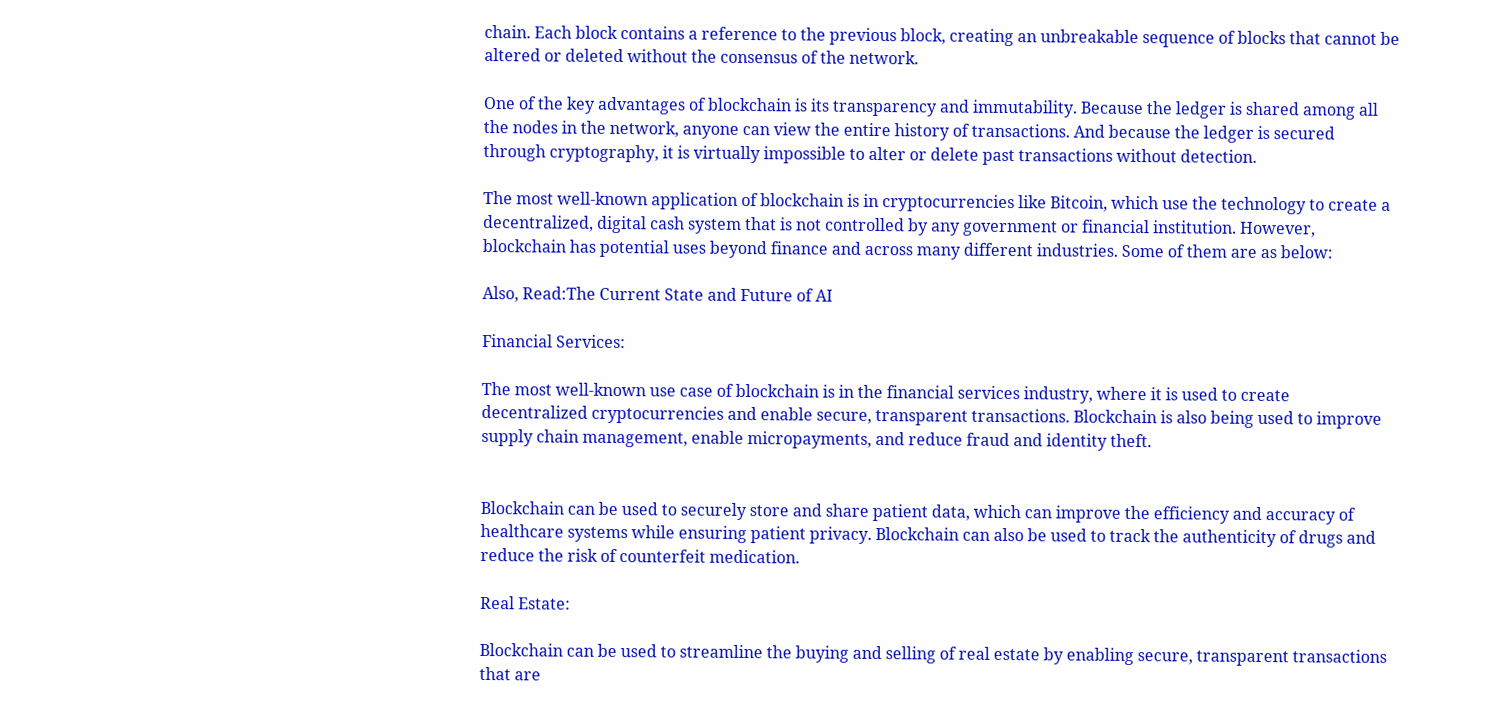chain. Each block contains a reference to the previous block, creating an unbreakable sequence of blocks that cannot be altered or deleted without the consensus of the network.

One of the key advantages of blockchain is its transparency and immutability. Because the ledger is shared among all the nodes in the network, anyone can view the entire history of transactions. And because the ledger is secured through cryptography, it is virtually impossible to alter or delete past transactions without detection.

The most well-known application of blockchain is in cryptocurrencies like Bitcoin, which use the technology to create a decentralized, digital cash system that is not controlled by any government or financial institution. However, blockchain has potential uses beyond finance and across many different industries. Some of them are as below:

Also, Read:The Current State and Future of AI

Financial Services:

The most well-known use case of blockchain is in the financial services industry, where it is used to create decentralized cryptocurrencies and enable secure, transparent transactions. Blockchain is also being used to improve supply chain management, enable micropayments, and reduce fraud and identity theft.


Blockchain can be used to securely store and share patient data, which can improve the efficiency and accuracy of healthcare systems while ensuring patient privacy. Blockchain can also be used to track the authenticity of drugs and reduce the risk of counterfeit medication.

Real Estate:

Blockchain can be used to streamline the buying and selling of real estate by enabling secure, transparent transactions that are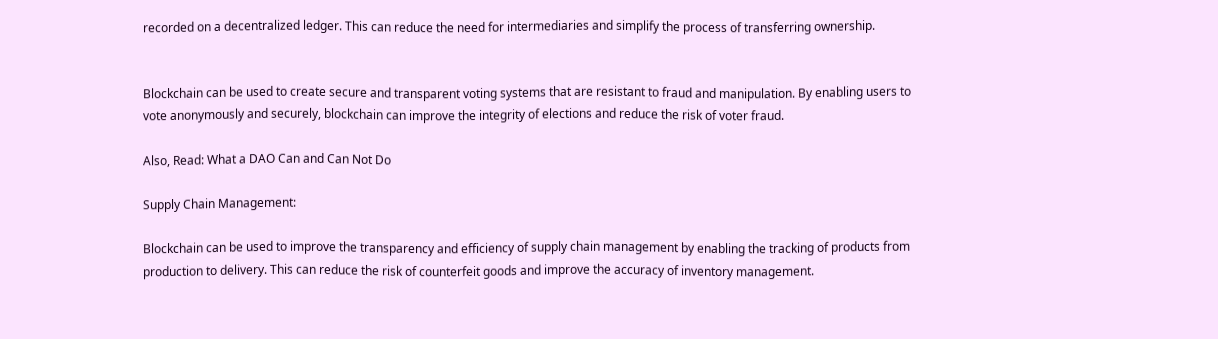recorded on a decentralized ledger. This can reduce the need for intermediaries and simplify the process of transferring ownership.


Blockchain can be used to create secure and transparent voting systems that are resistant to fraud and manipulation. By enabling users to vote anonymously and securely, blockchain can improve the integrity of elections and reduce the risk of voter fraud.

Also, Read: What a DAO Can and Can Not Do

Supply Chain Management:

Blockchain can be used to improve the transparency and efficiency of supply chain management by enabling the tracking of products from production to delivery. This can reduce the risk of counterfeit goods and improve the accuracy of inventory management.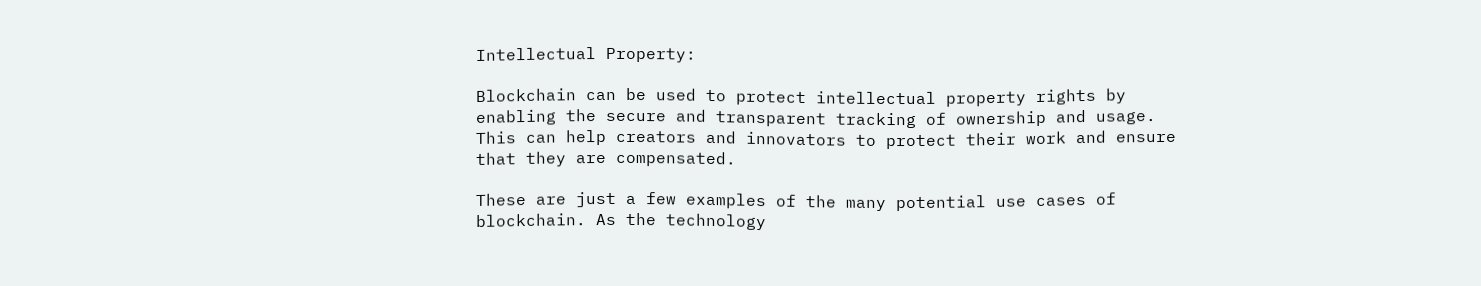Intellectual Property:

Blockchain can be used to protect intellectual property rights by enabling the secure and transparent tracking of ownership and usage. This can help creators and innovators to protect their work and ensure that they are compensated.

These are just a few examples of the many potential use cases of blockchain. As the technology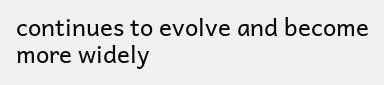continues to evolve and become more widely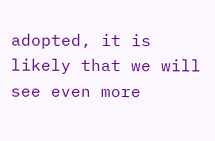adopted, it is likely that we will see even more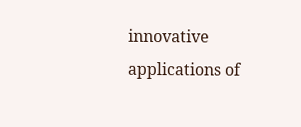innovative applications of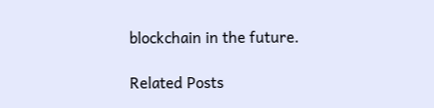blockchain in the future.

Related Posts